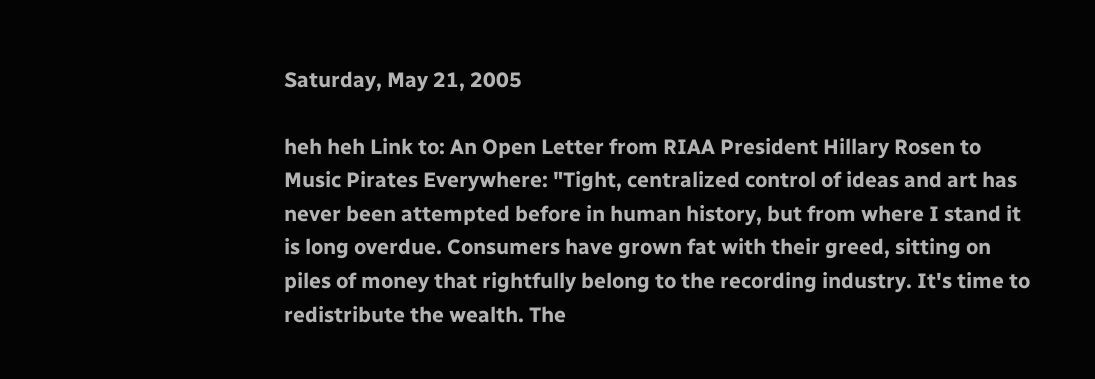Saturday, May 21, 2005

heh heh Link to: An Open Letter from RIAA President Hillary Rosen to Music Pirates Everywhere: "Tight, centralized control of ideas and art has never been attempted before in human history, but from where I stand it is long overdue. Consumers have grown fat with their greed, sitting on piles of money that rightfully belong to the recording industry. It's time to redistribute the wealth. The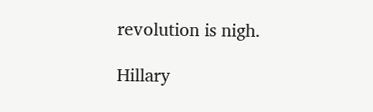revolution is nigh.

Hillary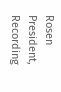Rosen
President, Recording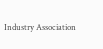Industry Association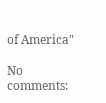of America"

No comments: